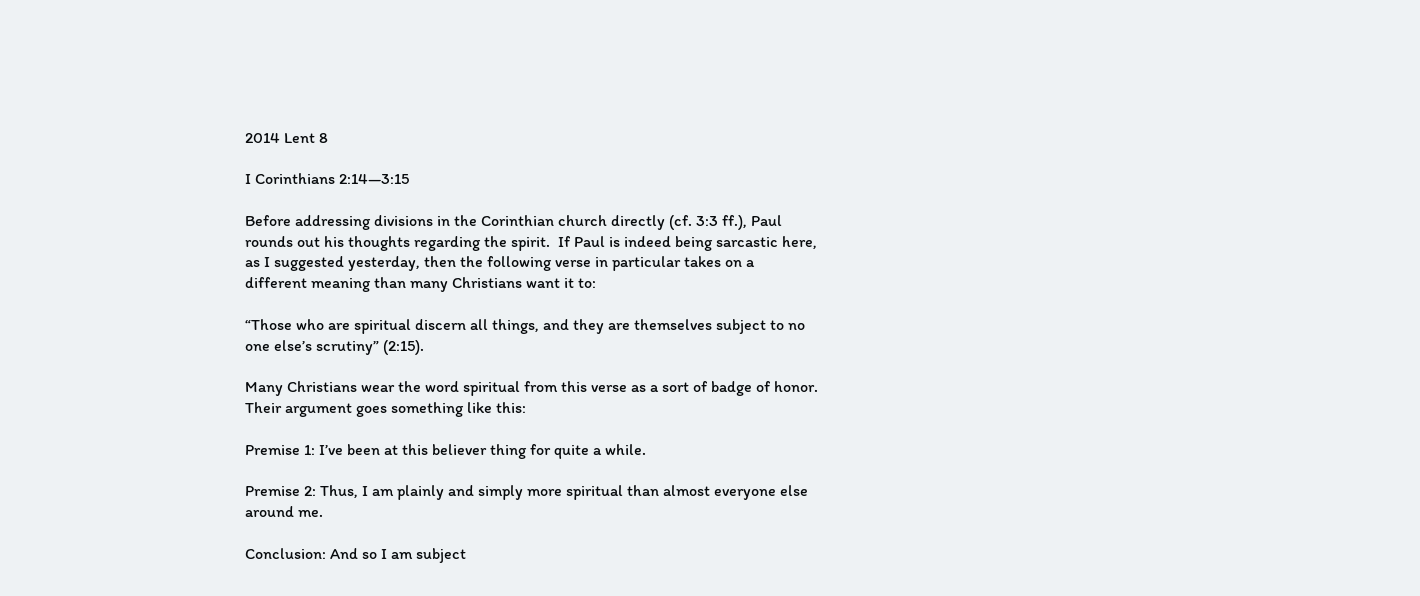2014 Lent 8

I Corinthians 2:14—3:15

Before addressing divisions in the Corinthian church directly (cf. 3:3 ff.), Paul rounds out his thoughts regarding the spirit.  If Paul is indeed being sarcastic here, as I suggested yesterday, then the following verse in particular takes on a different meaning than many Christians want it to:

“Those who are spiritual discern all things, and they are themselves subject to no one else’s scrutiny” (2:15).

Many Christians wear the word spiritual from this verse as a sort of badge of honor.  Their argument goes something like this:

Premise 1: I’ve been at this believer thing for quite a while.

Premise 2: Thus, I am plainly and simply more spiritual than almost everyone else around me.

Conclusion: And so I am subject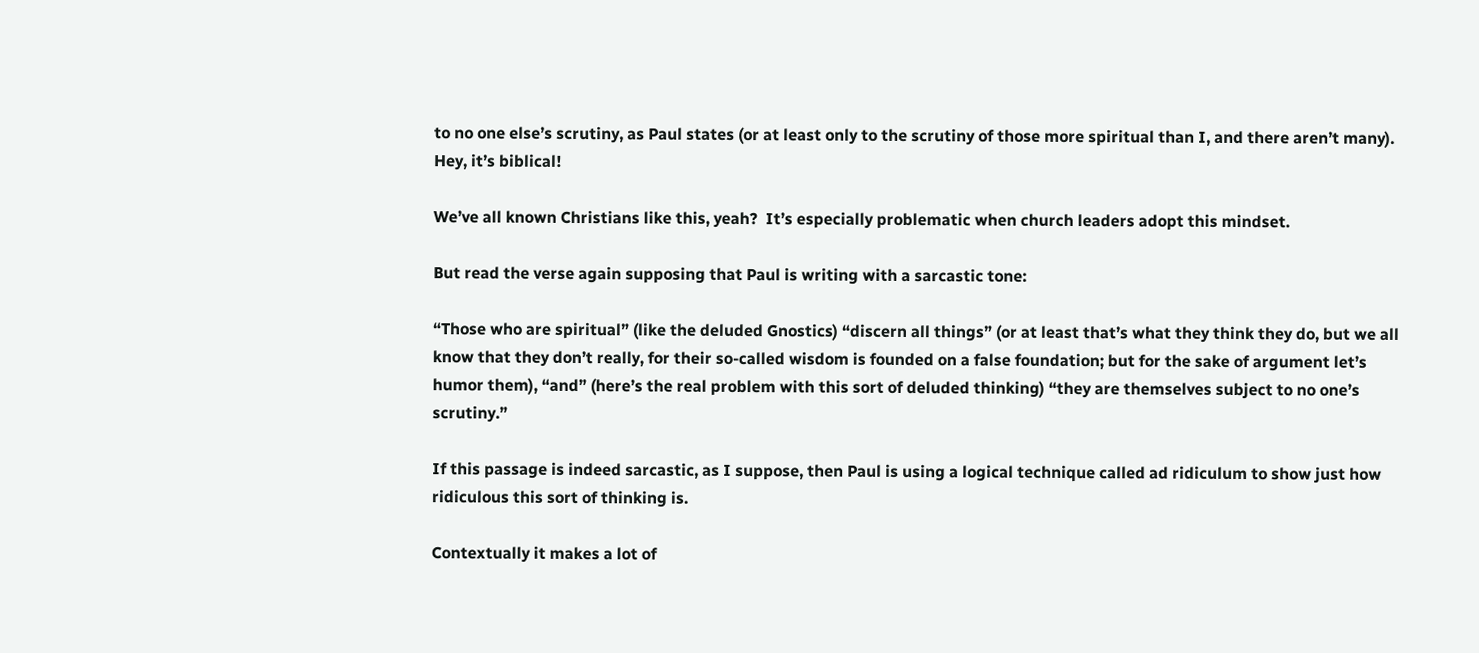to no one else’s scrutiny, as Paul states (or at least only to the scrutiny of those more spiritual than I, and there aren’t many).  Hey, it’s biblical!

We’ve all known Christians like this, yeah?  It’s especially problematic when church leaders adopt this mindset.

But read the verse again supposing that Paul is writing with a sarcastic tone:

“Those who are spiritual” (like the deluded Gnostics) “discern all things” (or at least that’s what they think they do, but we all know that they don’t really, for their so-called wisdom is founded on a false foundation; but for the sake of argument let’s humor them), “and” (here’s the real problem with this sort of deluded thinking) “they are themselves subject to no one’s scrutiny.”

If this passage is indeed sarcastic, as I suppose, then Paul is using a logical technique called ad ridiculum to show just how ridiculous this sort of thinking is.

Contextually it makes a lot of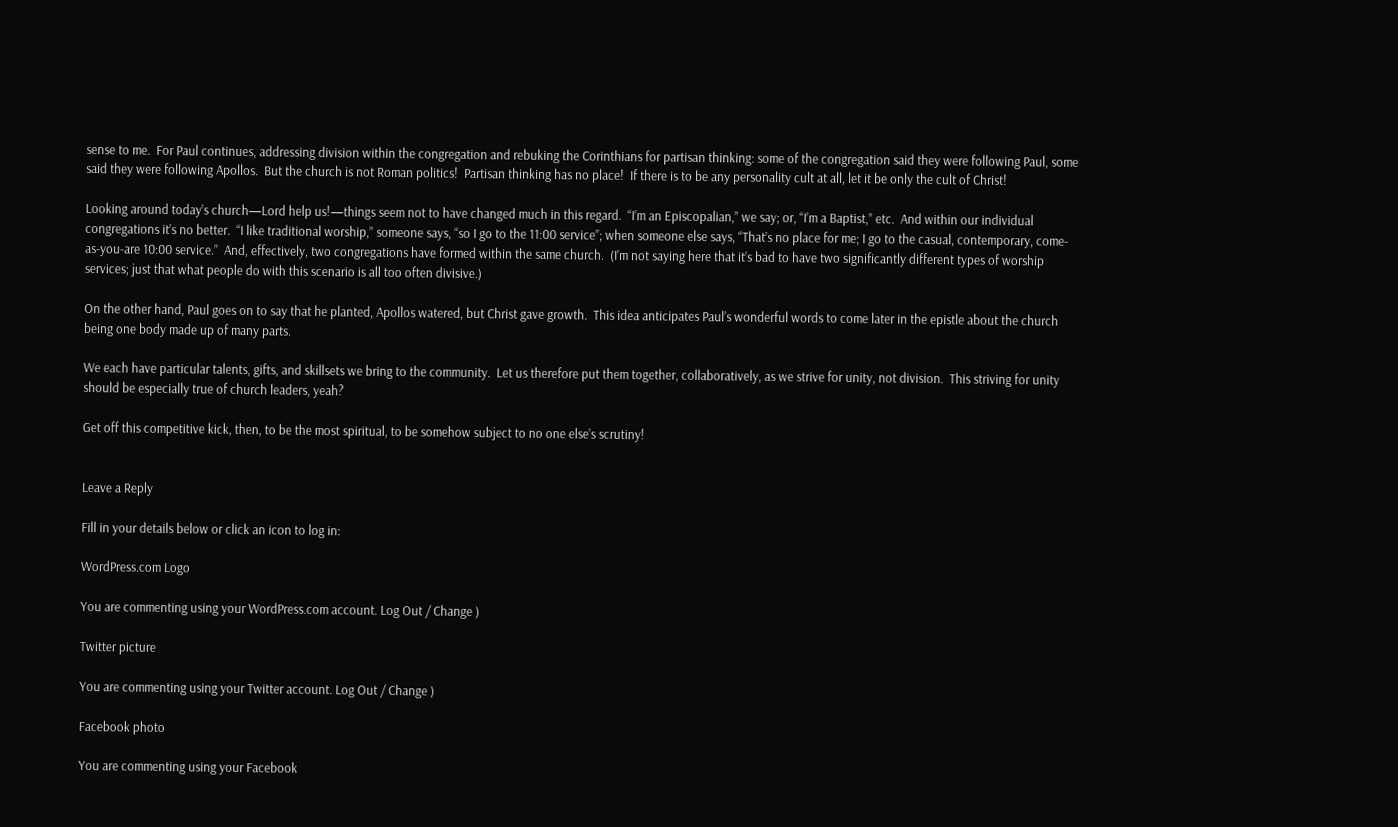sense to me.  For Paul continues, addressing division within the congregation and rebuking the Corinthians for partisan thinking: some of the congregation said they were following Paul, some said they were following Apollos.  But the church is not Roman politics!  Partisan thinking has no place!  If there is to be any personality cult at all, let it be only the cult of Christ!

Looking around today’s church—Lord help us!—things seem not to have changed much in this regard.  “I’m an Episcopalian,” we say; or, “I’m a Baptist,” etc.  And within our individual congregations it’s no better.  “I like traditional worship,” someone says, “so I go to the 11:00 service”; when someone else says, “That’s no place for me; I go to the casual, contemporary, come-as-you-are 10:00 service.”  And, effectively, two congregations have formed within the same church.  (I’m not saying here that it’s bad to have two significantly different types of worship services; just that what people do with this scenario is all too often divisive.)

On the other hand, Paul goes on to say that he planted, Apollos watered, but Christ gave growth.  This idea anticipates Paul’s wonderful words to come later in the epistle about the church being one body made up of many parts.

We each have particular talents, gifts, and skillsets we bring to the community.  Let us therefore put them together, collaboratively, as we strive for unity, not division.  This striving for unity should be especially true of church leaders, yeah?

Get off this competitive kick, then, to be the most spiritual, to be somehow subject to no one else’s scrutiny!


Leave a Reply

Fill in your details below or click an icon to log in:

WordPress.com Logo

You are commenting using your WordPress.com account. Log Out / Change )

Twitter picture

You are commenting using your Twitter account. Log Out / Change )

Facebook photo

You are commenting using your Facebook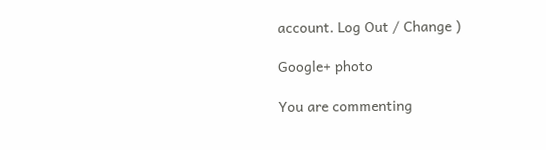account. Log Out / Change )

Google+ photo

You are commenting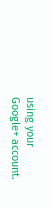using your Google+ account.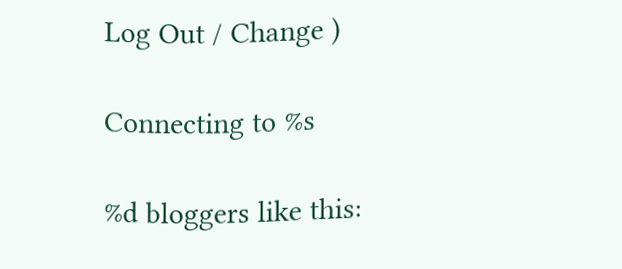Log Out / Change )

Connecting to %s

%d bloggers like this: